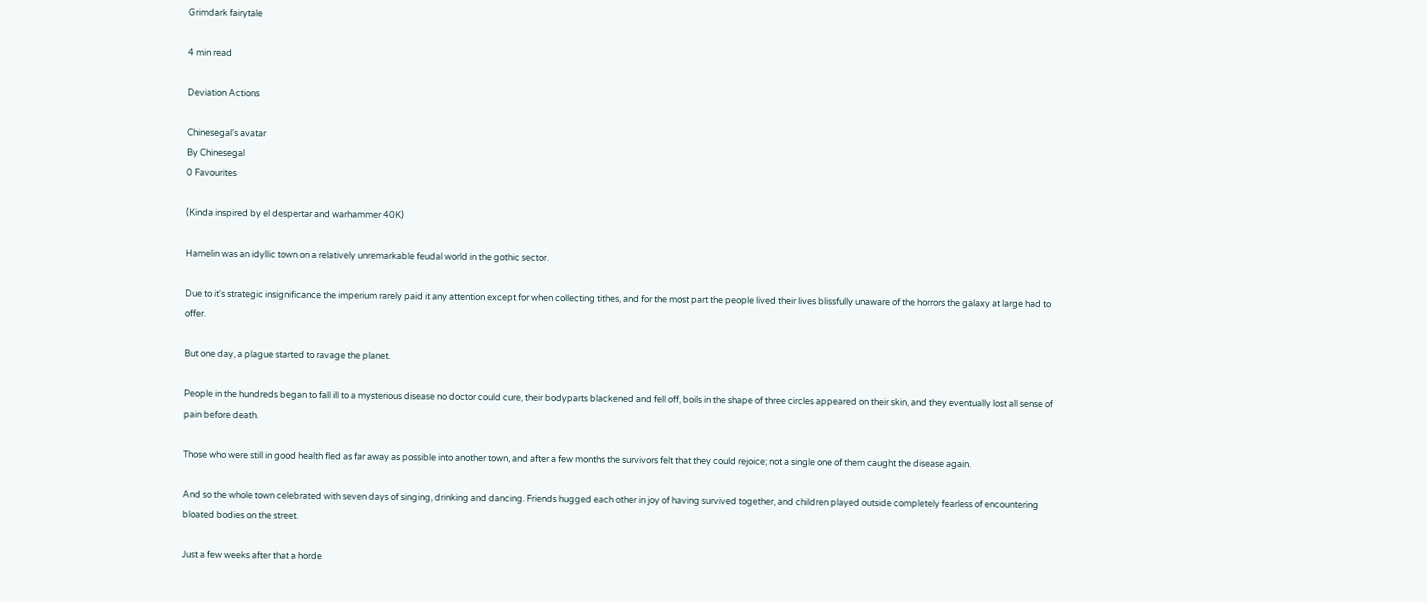Grimdark fairytale

4 min read

Deviation Actions

Chinesegal's avatar
By Chinesegal
0 Favourites

(Kinda inspired by el despertar and warhammer 40K)

Hamelin was an idyllic town on a relatively unremarkable feudal world in the gothic sector.

Due to it's strategic insignificance the imperium rarely paid it any attention except for when collecting tithes, and for the most part the people lived their lives blissfully unaware of the horrors the galaxy at large had to offer.

But one day, a plague started to ravage the planet.

People in the hundreds began to fall ill to a mysterious disease no doctor could cure, their bodyparts blackened and fell off, boils in the shape of three circles appeared on their skin, and they eventually lost all sense of pain before death.

Those who were still in good health fled as far away as possible into another town, and after a few months the survivors felt that they could rejoice; not a single one of them caught the disease again.

And so the whole town celebrated with seven days of singing, drinking and dancing. Friends hugged each other in joy of having survived together, and children played outside completely fearless of encountering bloated bodies on the street.

Just a few weeks after that a horde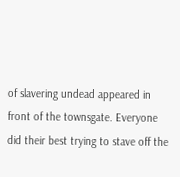of slavering undead appeared in front of the townsgate. Everyone did their best trying to stave off the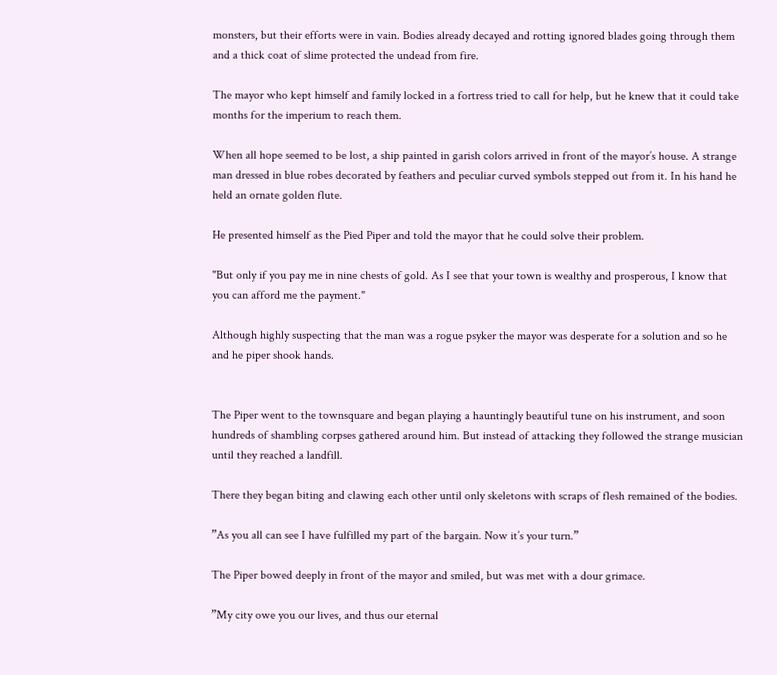monsters, but their efforts were in vain. Bodies already decayed and rotting ignored blades going through them and a thick coat of slime protected the undead from fire.

The mayor who kept himself and family locked in a fortress tried to call for help, but he knew that it could take months for the imperium to reach them.

When all hope seemed to be lost, a ship painted in garish colors arrived in front of the mayor’s house. A strange man dressed in blue robes decorated by feathers and peculiar curved symbols stepped out from it. In his hand he held an ornate golden flute.

He presented himself as the Pied Piper and told the mayor that he could solve their problem.

"But only if you pay me in nine chests of gold. As I see that your town is wealthy and prosperous, I know that you can afford me the payment."

Although highly suspecting that the man was a rogue psyker the mayor was desperate for a solution and so he and he piper shook hands.


The Piper went to the townsquare and began playing a hauntingly beautiful tune on his instrument, and soon hundreds of shambling corpses gathered around him. But instead of attacking they followed the strange musician until they reached a landfill.

There they began biting and clawing each other until only skeletons with scraps of flesh remained of the bodies.

”As you all can see I have fulfilled my part of the bargain. Now it’s your turn.”

The Piper bowed deeply in front of the mayor and smiled, but was met with a dour grimace.

”My city owe you our lives, and thus our eternal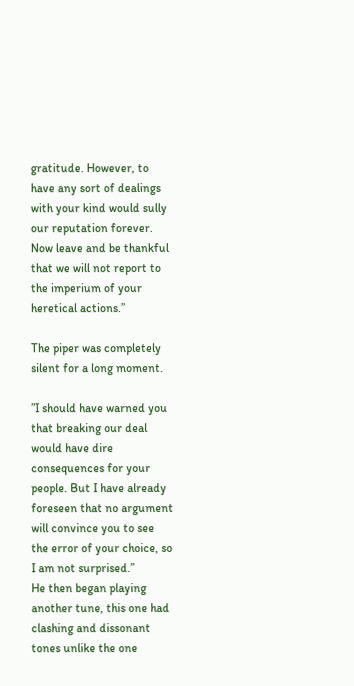gratitude. However, to have any sort of dealings with your kind would sully our reputation forever. Now leave and be thankful that we will not report to the imperium of your heretical actions.”

The piper was completely silent for a long moment.

”I should have warned you that breaking our deal would have dire consequences for your people. But I have already foreseen that no argument will convince you to see the error of your choice, so I am not surprised.”
He then began playing another tune, this one had clashing and dissonant tones unlike the one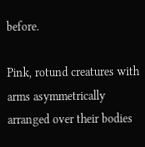before.

Pink, rotund creatures with arms asymmetrically arranged over their bodies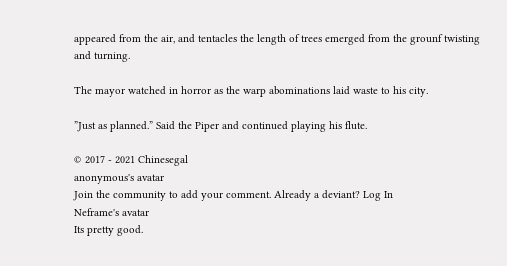appeared from the air, and tentacles the length of trees emerged from the grounf twisting and turning.

The mayor watched in horror as the warp abominations laid waste to his city.

”Just as planned.” Said the Piper and continued playing his flute.

© 2017 - 2021 Chinesegal
anonymous's avatar
Join the community to add your comment. Already a deviant? Log In
Neframe's avatar
Its pretty good.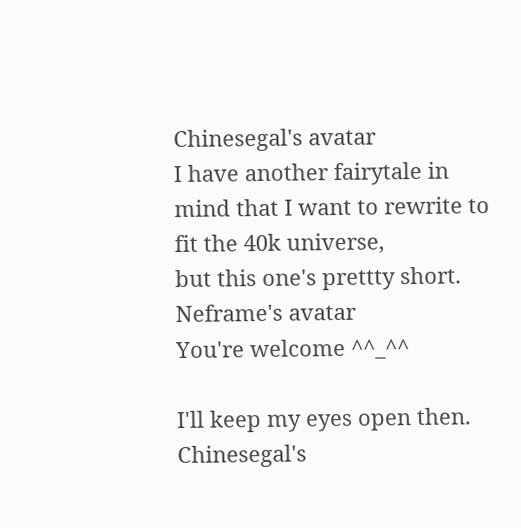Chinesegal's avatar
I have another fairytale in mind that I want to rewrite to fit the 40k universe,
but this one's prettty short.
Neframe's avatar
You're welcome ^^_^^

I'll keep my eyes open then.
Chinesegal's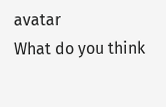avatar
What do you think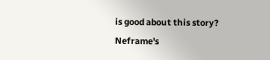is good about this story?
Neframe's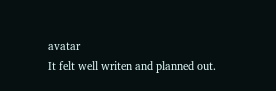avatar
It felt well writen and planned out.